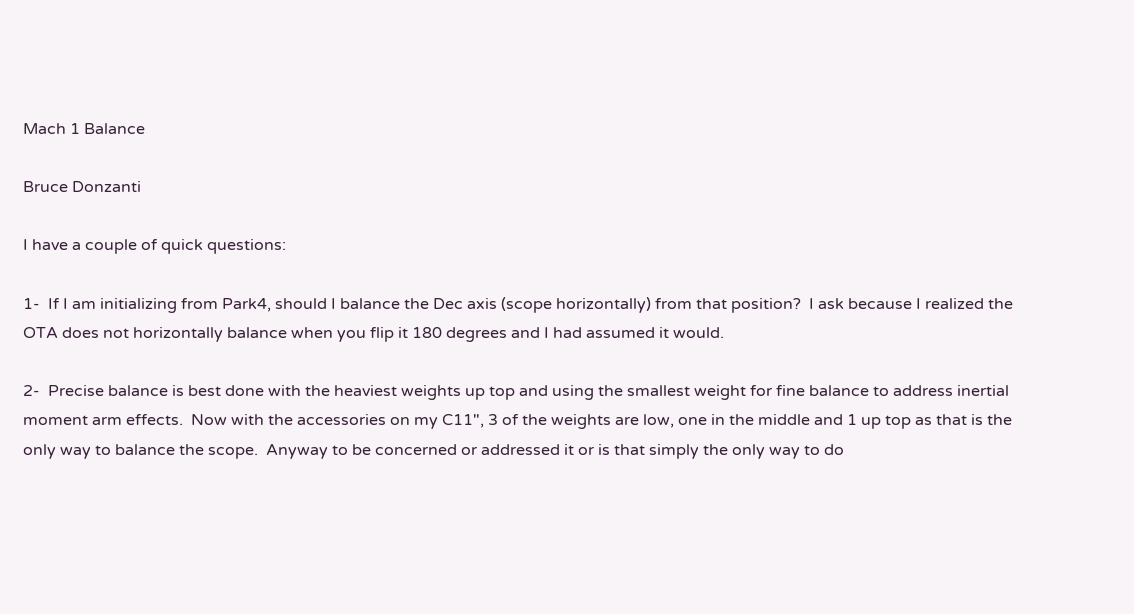Mach 1 Balance

Bruce Donzanti

I have a couple of quick questions:

1-  If I am initializing from Park4, should I balance the Dec axis (scope horizontally) from that position?  I ask because I realized the OTA does not horizontally balance when you flip it 180 degrees and I had assumed it would.

2-  Precise balance is best done with the heaviest weights up top and using the smallest weight for fine balance to address inertial moment arm effects.  Now with the accessories on my C11", 3 of the weights are low, one in the middle and 1 up top as that is the only way to balance the scope.  Anyway to be concerned or addressed it or is that simply the only way to do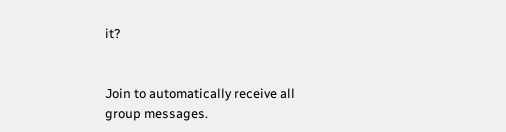it?


Join to automatically receive all group messages.